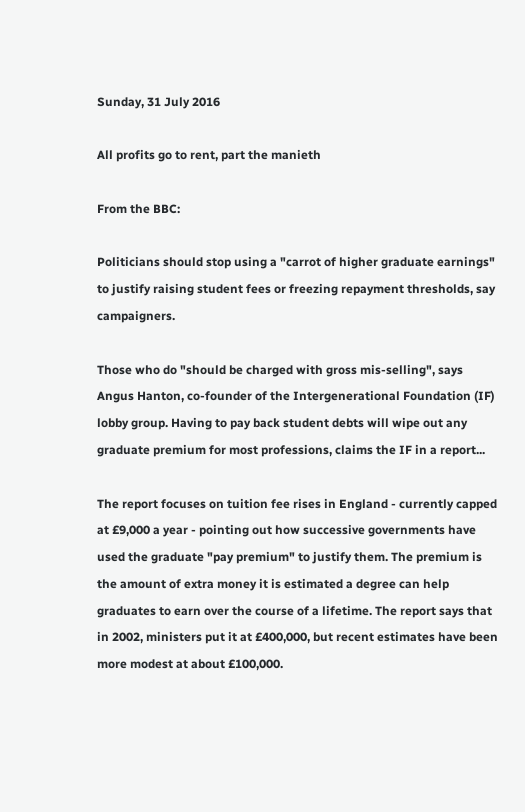Sunday, 31 July 2016

All profits go to rent, part the manieth

From the BBC:

Politicians should stop using a "carrot of higher graduate earnings" to justify raising student fees or freezing repayment thresholds, say campaigners.

Those who do "should be charged with gross mis-selling", says Angus Hanton, co-founder of the Intergenerational Foundation (IF) lobby group. Having to pay back student debts will wipe out any graduate premium for most professions, claims the IF in a report...

The report focuses on tuition fee rises in England - currently capped at £9,000 a year - pointing out how successive governments have used the graduate "pay premium" to justify them. The premium is the amount of extra money it is estimated a degree can help graduates to earn over the course of a lifetime. The report says that in 2002, ministers put it at £400,000, but recent estimates have been more modest at about £100,000.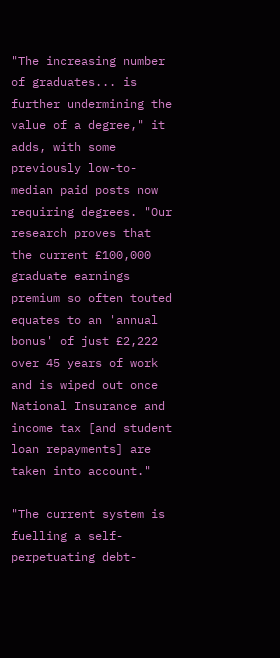"The increasing number of graduates... is further undermining the value of a degree," it adds, with some previously low-to-median paid posts now requiring degrees. "Our research proves that the current £100,000 graduate earnings premium so often touted equates to an 'annual bonus' of just £2,222 over 45 years of work and is wiped out once National Insurance and income tax [and student loan repayments] are taken into account."

"The current system is fuelling a self-perpetuating debt-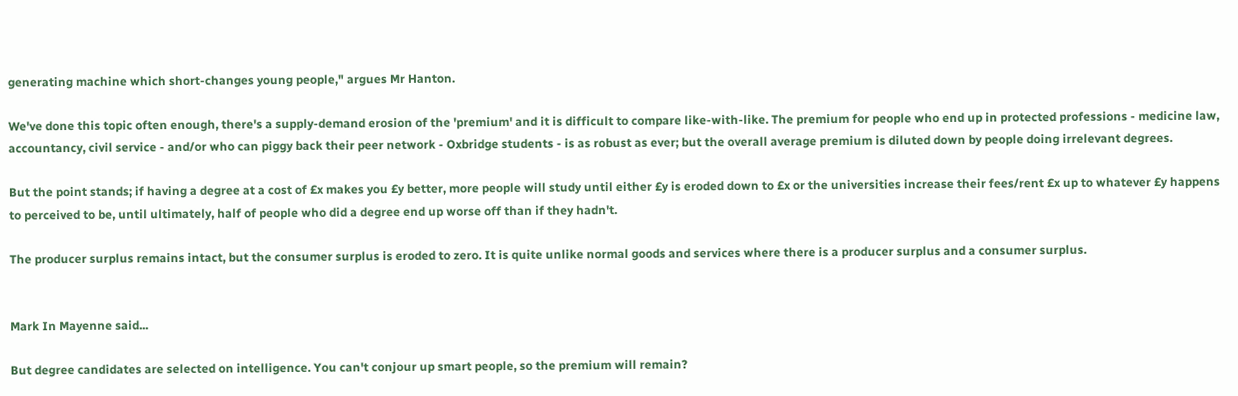generating machine which short-changes young people," argues Mr Hanton.

We've done this topic often enough, there's a supply-demand erosion of the 'premium' and it is difficult to compare like-with-like. The premium for people who end up in protected professions - medicine law, accountancy, civil service - and/or who can piggy back their peer network - Oxbridge students - is as robust as ever; but the overall average premium is diluted down by people doing irrelevant degrees.

But the point stands; if having a degree at a cost of £x makes you £y better, more people will study until either £y is eroded down to £x or the universities increase their fees/rent £x up to whatever £y happens to perceived to be, until ultimately, half of people who did a degree end up worse off than if they hadn't.

The producer surplus remains intact, but the consumer surplus is eroded to zero. It is quite unlike normal goods and services where there is a producer surplus and a consumer surplus.


Mark In Mayenne said...

But degree candidates are selected on intelligence. You can't conjour up smart people, so the premium will remain?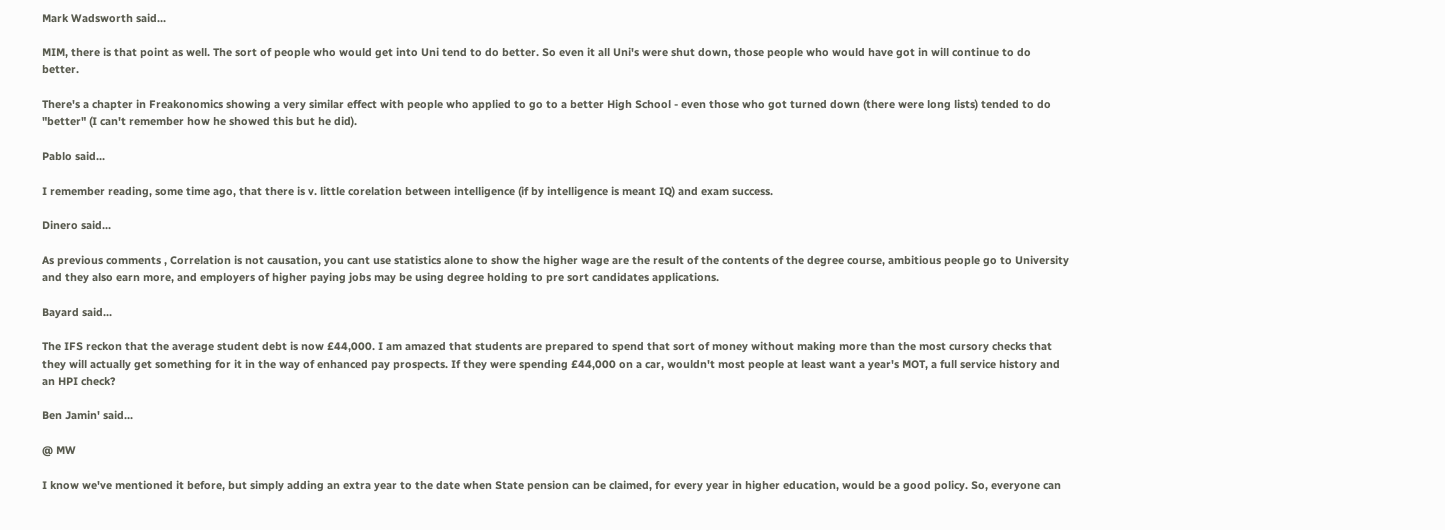Mark Wadsworth said...

MIM, there is that point as well. The sort of people who would get into Uni tend to do better. So even it all Uni's were shut down, those people who would have got in will continue to do better.

There's a chapter in Freakonomics showing a very similar effect with people who applied to go to a better High School - even those who got turned down (there were long lists) tended to do "better" (I can't remember how he showed this but he did).

Pablo said...

I remember reading, some time ago, that there is v. little corelation between intelligence (if by intelligence is meant IQ) and exam success.

Dinero said...

As previous comments , Correlation is not causation, you cant use statistics alone to show the higher wage are the result of the contents of the degree course, ambitious people go to University and they also earn more, and employers of higher paying jobs may be using degree holding to pre sort candidates applications.

Bayard said...

The IFS reckon that the average student debt is now £44,000. I am amazed that students are prepared to spend that sort of money without making more than the most cursory checks that they will actually get something for it in the way of enhanced pay prospects. If they were spending £44,000 on a car, wouldn't most people at least want a year's MOT, a full service history and an HPI check?

Ben Jamin' said...

@ MW

I know we've mentioned it before, but simply adding an extra year to the date when State pension can be claimed, for every year in higher education, would be a good policy. So, everyone can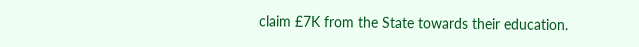claim £7K from the State towards their education.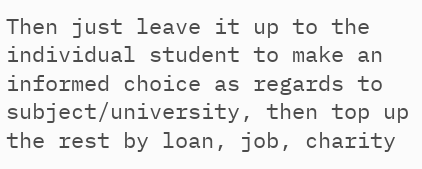Then just leave it up to the individual student to make an informed choice as regards to subject/university, then top up the rest by loan, job, charity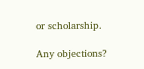or scholarship.

Any objections?